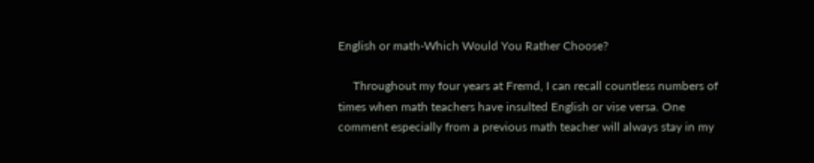English or math-Which Would You Rather Choose?

     Throughout my four years at Fremd, I can recall countless numbers of times when math teachers have insulted English or vise versa. One comment especially from a previous math teacher will always stay in my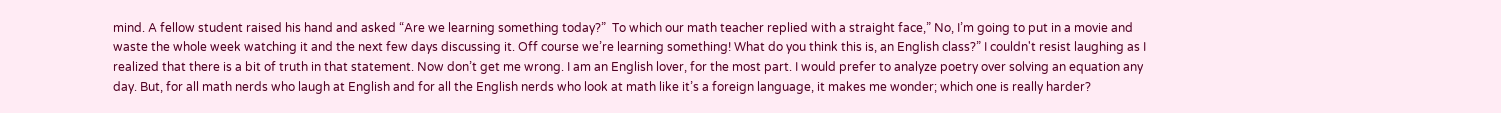mind. A fellow student raised his hand and asked “Are we learning something today?”  To which our math teacher replied with a straight face,” No, I’m going to put in a movie and waste the whole week watching it and the next few days discussing it. Off course we’re learning something! What do you think this is, an English class?” I couldn't resist laughing as I realized that there is a bit of truth in that statement. Now don’t get me wrong. I am an English lover, for the most part. I would prefer to analyze poetry over solving an equation any day. But, for all math nerds who laugh at English and for all the English nerds who look at math like it’s a foreign language, it makes me wonder; which one is really harder?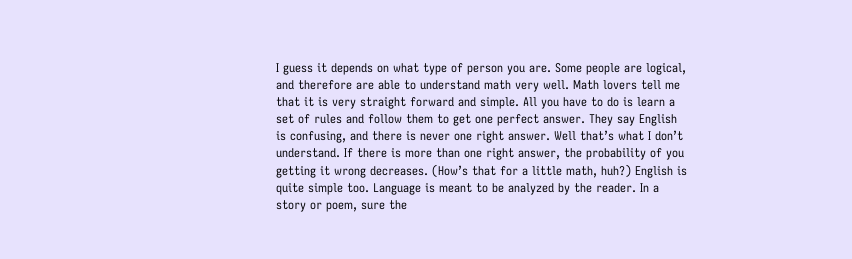I guess it depends on what type of person you are. Some people are logical, and therefore are able to understand math very well. Math lovers tell me that it is very straight forward and simple. All you have to do is learn a set of rules and follow them to get one perfect answer. They say English is confusing, and there is never one right answer. Well that’s what I don’t understand. If there is more than one right answer, the probability of you getting it wrong decreases. (How’s that for a little math, huh?) English is quite simple too. Language is meant to be analyzed by the reader. In a story or poem, sure the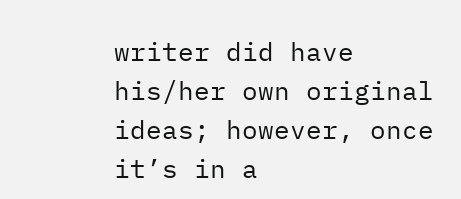writer did have his/her own original ideas; however, once it’s in a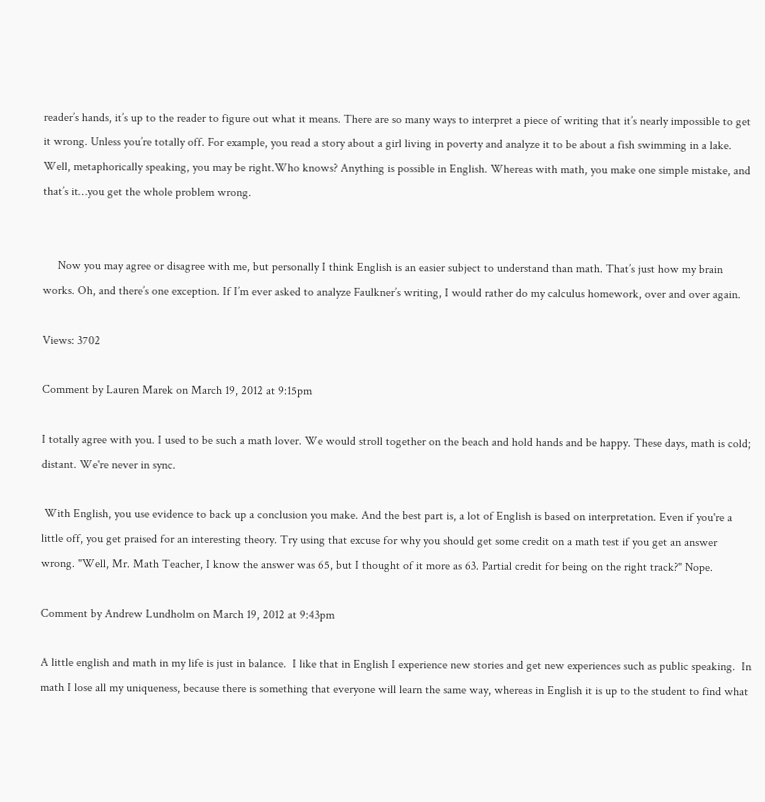reader’s hands, it’s up to the reader to figure out what it means. There are so many ways to interpret a piece of writing that it’s nearly impossible to get it wrong. Unless you’re totally off. For example, you read a story about a girl living in poverty and analyze it to be about a fish swimming in a lake. Well, metaphorically speaking, you may be right.Who knows? Anything is possible in English. Whereas with math, you make one simple mistake, and that’s it…you get the whole problem wrong.


     Now you may agree or disagree with me, but personally I think English is an easier subject to understand than math. That’s just how my brain works. Oh, and there’s one exception. If I’m ever asked to analyze Faulkner’s writing, I would rather do my calculus homework, over and over again.

Views: 3702

Comment by Lauren Marek on March 19, 2012 at 9:15pm

I totally agree with you. I used to be such a math lover. We would stroll together on the beach and hold hands and be happy. These days, math is cold; distant. We're never in sync.

 With English, you use evidence to back up a conclusion you make. And the best part is, a lot of English is based on interpretation. Even if you're a little off, you get praised for an interesting theory. Try using that excuse for why you should get some credit on a math test if you get an answer wrong. "Well, Mr. Math Teacher, I know the answer was 65, but I thought of it more as 63. Partial credit for being on the right track?" Nope.

Comment by Andrew Lundholm on March 19, 2012 at 9:43pm

A little english and math in my life is just in balance.  I like that in English I experience new stories and get new experiences such as public speaking.  In math I lose all my uniqueness, because there is something that everyone will learn the same way, whereas in English it is up to the student to find what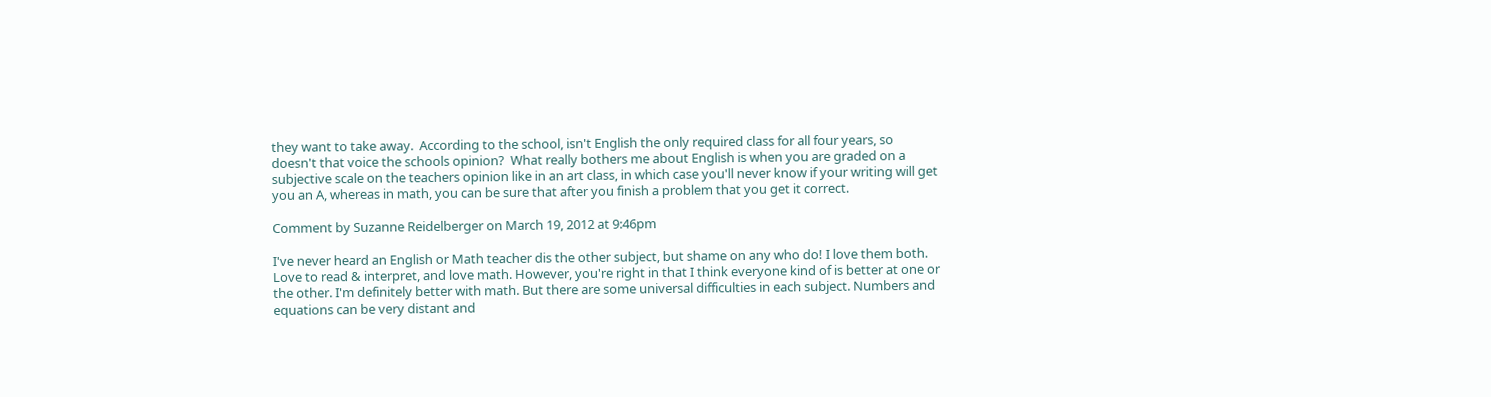they want to take away.  According to the school, isn't English the only required class for all four years, so doesn't that voice the schools opinion?  What really bothers me about English is when you are graded on a subjective scale on the teachers opinion like in an art class, in which case you'll never know if your writing will get you an A, whereas in math, you can be sure that after you finish a problem that you get it correct.

Comment by Suzanne Reidelberger on March 19, 2012 at 9:46pm

I've never heard an English or Math teacher dis the other subject, but shame on any who do! I love them both. Love to read & interpret, and love math. However, you're right in that I think everyone kind of is better at one or the other. I'm definitely better with math. But there are some universal difficulties in each subject. Numbers and equations can be very distant and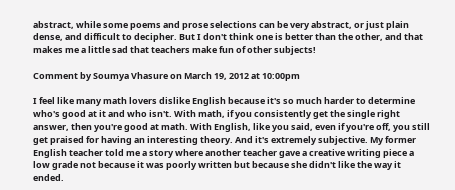abstract, while some poems and prose selections can be very abstract, or just plain dense, and difficult to decipher. But I don't think one is better than the other, and that makes me a little sad that teachers make fun of other subjects!

Comment by Soumya Vhasure on March 19, 2012 at 10:00pm

I feel like many math lovers dislike English because it's so much harder to determine who's good at it and who isn't. With math, if you consistently get the single right answer, then you're good at math. With English, like you said, even if you're off, you still get praised for having an interesting theory. And it's extremely subjective. My former English teacher told me a story where another teacher gave a creative writing piece a low grade not because it was poorly written but because she didn't like the way it ended.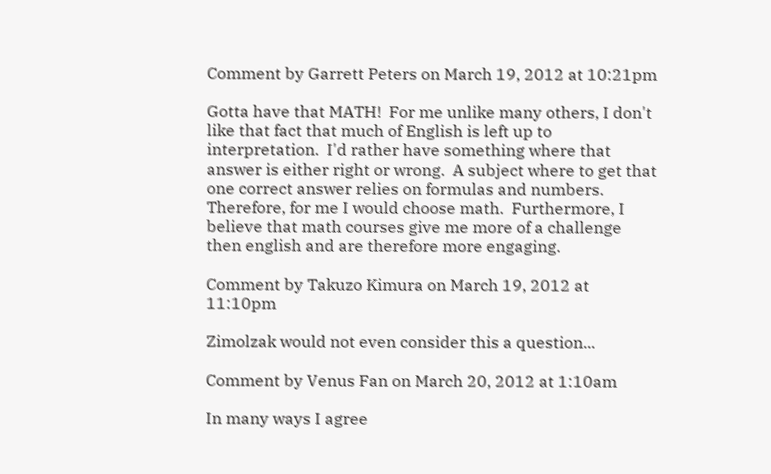Comment by Garrett Peters on March 19, 2012 at 10:21pm

Gotta have that MATH!  For me unlike many others, I don't like that fact that much of English is left up to interpretation.  I'd rather have something where that answer is either right or wrong.  A subject where to get that one correct answer relies on formulas and numbers.  Therefore, for me I would choose math.  Furthermore, I believe that math courses give me more of a challenge then english and are therefore more engaging.

Comment by Takuzo Kimura on March 19, 2012 at 11:10pm

Zimolzak would not even consider this a question...

Comment by Venus Fan on March 20, 2012 at 1:10am

In many ways I agree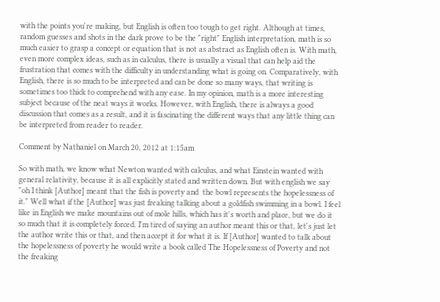with the points you're making, but English is often too tough to get right. Although at times, random guesses and shots in the dark prove to be the "right" English interpretation, math is so much easier to grasp a concept or equation that is not as abstract as English often is. With math, even more complex ideas, such as in calculus, there is usually a visual that can help aid the frustration that comes with the difficulty in understanding what is going on. Comparatively, with English, there is so much to be interpreted and can be done so many ways, that writing is sometimes too thick to comprehend with any ease. In my opinion, math is a more interesting subject because of the neat ways it works. However, with English, there is always a good discussion that comes as a result, and it is fascinating the different ways that any little thing can be interpreted from reader to reader.

Comment by Nathaniel on March 20, 2012 at 1:15am

So with math, we know what Newton wanted with calculus, and what Einstein wanted with general relativity, because it is all explicitly stated and written down. But with english we say "oh I think [Author] meant that the fish is poverty and  the bowl represents the hopelessness of it." Well what if the [Author] was just freaking talking about a goldfish swimming in a bowl. I feel like in English we make mountains out of mole hills, which has it's worth and place, but we do it so much that it is completely forced. I'm tired of saying an author meant this or that, let's just let the author write this or that, and then accept it for what it is. If [Author] wanted to talk about the hopelessness of poverty he would write a book called The Hopelessness of Poverty and not the freaking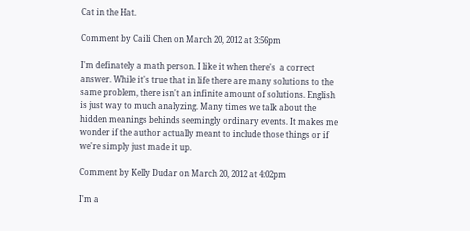Cat in the Hat.

Comment by Caili Chen on March 20, 2012 at 3:56pm

I'm definately a math person. I like it when there's  a correct answer. While it's true that in life there are many solutions to the same problem, there isn't an infinite amount of solutions. English is just way to much analyzing. Many times we talk about the hidden meanings behinds seemingly ordinary events. It makes me wonder if the author actually meant to include those things or if we're simply just made it up.

Comment by Kelly Dudar on March 20, 2012 at 4:02pm

I'm a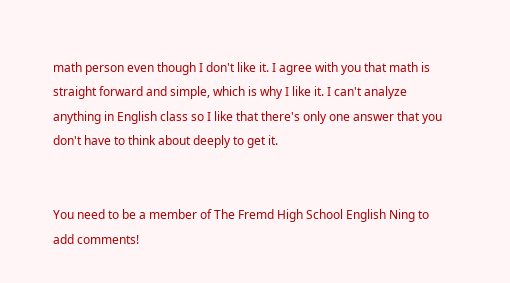math person even though I don't like it. I agree with you that math is straight forward and simple, which is why I like it. I can't analyze anything in English class so I like that there's only one answer that you don't have to think about deeply to get it.


You need to be a member of The Fremd High School English Ning to add comments!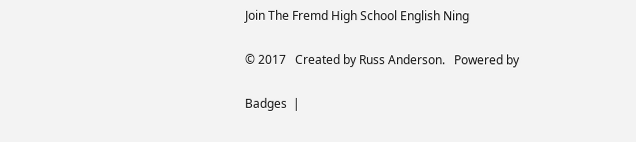Join The Fremd High School English Ning

© 2017   Created by Russ Anderson.   Powered by

Badges  |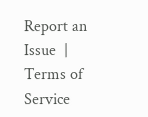Report an Issue  |  Terms of Service